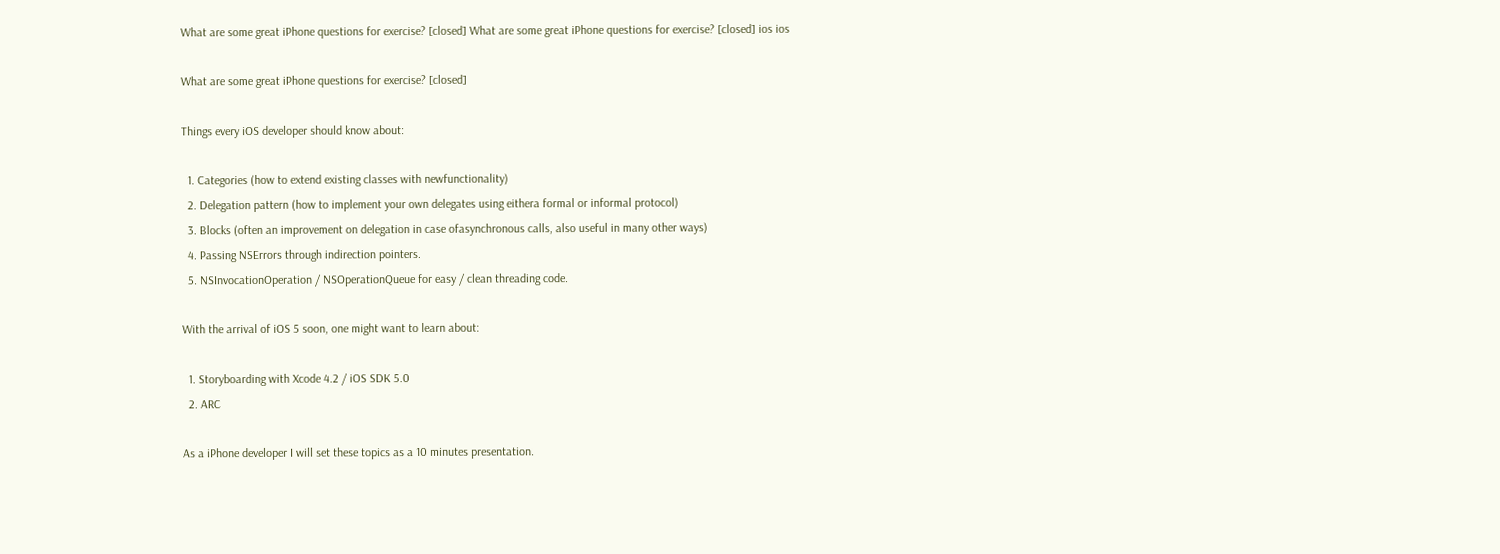What are some great iPhone questions for exercise? [closed] What are some great iPhone questions for exercise? [closed] ios ios

What are some great iPhone questions for exercise? [closed]

Things every iOS developer should know about:

  1. Categories (how to extend existing classes with newfunctionality)
  2. Delegation pattern (how to implement your own delegates using eithera formal or informal protocol)
  3. Blocks (often an improvement on delegation in case ofasynchronous calls, also useful in many other ways)
  4. Passing NSErrors through indirection pointers.
  5. NSInvocationOperation / NSOperationQueue for easy / clean threading code.

With the arrival of iOS 5 soon, one might want to learn about:

  1. Storyboarding with Xcode 4.2 / iOS SDK 5.0
  2. ARC

As a iPhone developer I will set these topics as a 10 minutes presentation.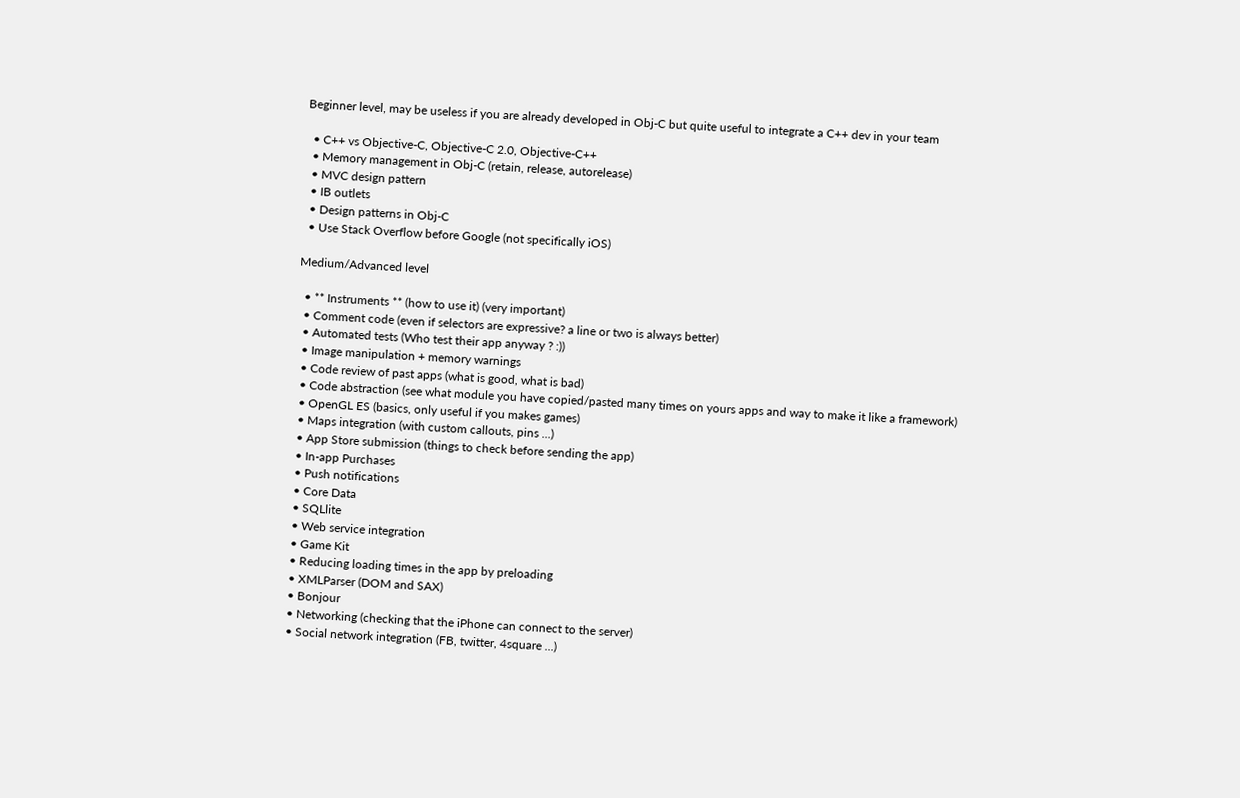Beginner level, may be useless if you are already developed in Obj-C but quite useful to integrate a C++ dev in your team

  • C++ vs Objective-C, Objective-C 2.0, Objective-C++
  • Memory management in Obj-C (retain, release, autorelease)
  • MVC design pattern
  • IB outlets
  • Design patterns in Obj-C
  • Use Stack Overflow before Google (not specifically iOS)

Medium/Advanced level

  • ** Instruments ** (how to use it) (very important)
  • Comment code (even if selectors are expressive? a line or two is always better)
  • Automated tests (Who test their app anyway ? :))
  • Image manipulation + memory warnings
  • Code review of past apps (what is good, what is bad)
  • Code abstraction (see what module you have copied/pasted many times on yours apps and way to make it like a framework)
  • OpenGL ES (basics, only useful if you makes games)
  • Maps integration (with custom callouts, pins ...)
  • App Store submission (things to check before sending the app)
  • In-app Purchases
  • Push notifications
  • Core Data
  • SQLlite
  • Web service integration
  • Game Kit
  • Reducing loading times in the app by preloading
  • XMLParser (DOM and SAX)
  • Bonjour
  • Networking (checking that the iPhone can connect to the server)
  • Social network integration (FB, twitter, 4square ...)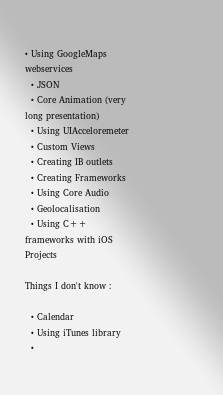• Using GoogleMaps webservices
  • JSON
  • Core Animation (very long presentation)
  • Using UIAcceloremeter
  • Custom Views
  • Creating IB outlets
  • Creating Frameworks
  • Using Core Audio
  • Geolocalisation
  • Using C++ frameworks with iOS Projects

Things I don't know :

  • Calendar
  • Using iTunes library
  •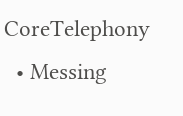CoreTelephony
  • Messing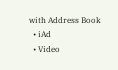with Address Book
  • iAd
  • Video